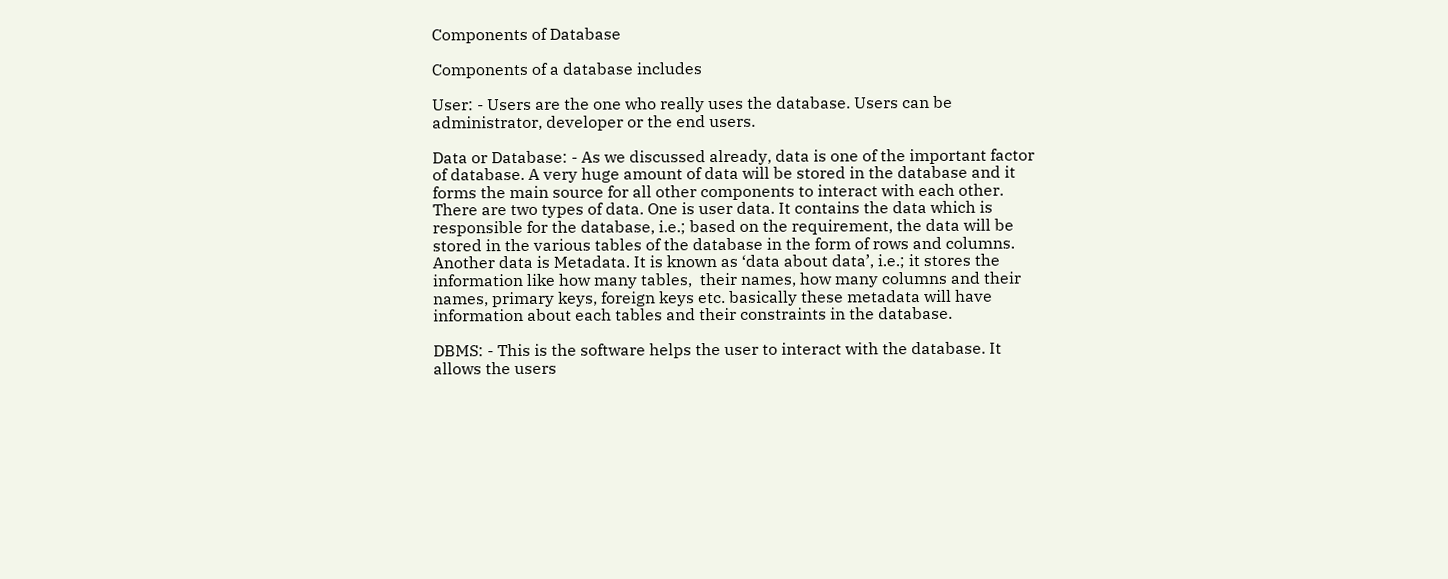Components of Database

Components of a database includes

User: - Users are the one who really uses the database. Users can be administrator, developer or the end users.

Data or Database: - As we discussed already, data is one of the important factor of database. A very huge amount of data will be stored in the database and it forms the main source for all other components to interact with each other.  There are two types of data. One is user data. It contains the data which is responsible for the database, i.e.; based on the requirement, the data will be stored in the various tables of the database in the form of rows and columns. Another data is Metadata. It is known as ‘data about data’, i.e.; it stores the information like how many tables,  their names, how many columns and their names, primary keys, foreign keys etc. basically these metadata will have information about each tables and their constraints in the database.

DBMS: - This is the software helps the user to interact with the database. It allows the users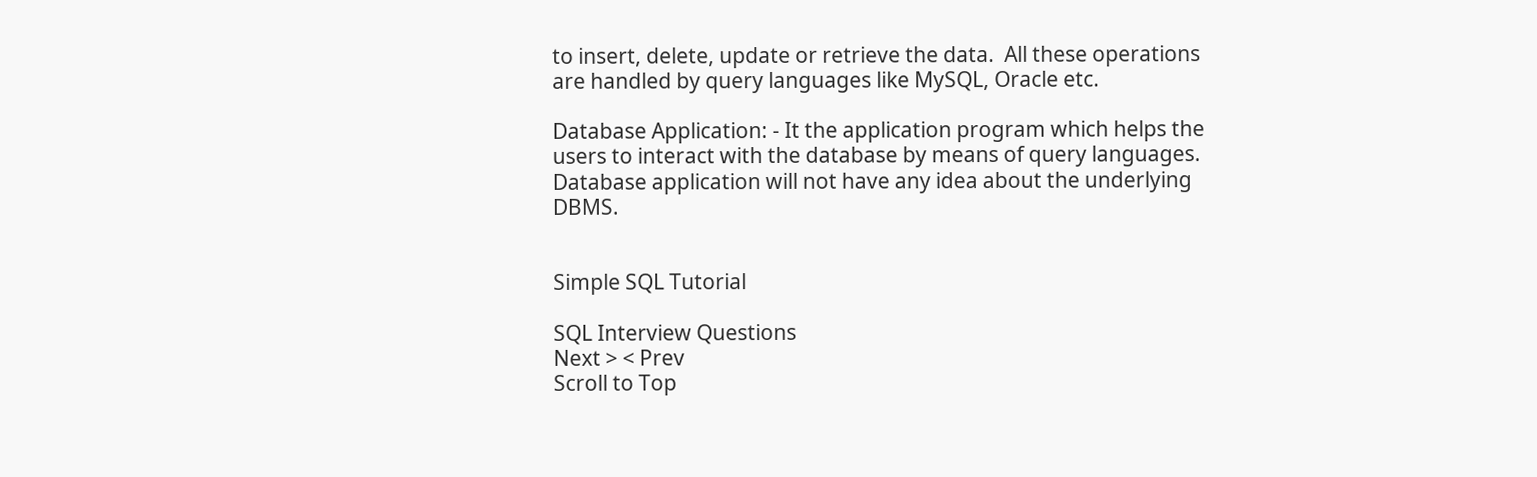to insert, delete, update or retrieve the data.  All these operations are handled by query languages like MySQL, Oracle etc.

Database Application: - It the application program which helps the users to interact with the database by means of query languages. Database application will not have any idea about the underlying DBMS.


Simple SQL Tutorial

SQL Interview Questions
Next > < Prev
Scroll to Top